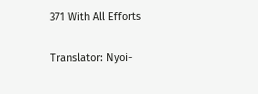371 With All Efforts

Translator: Nyoi-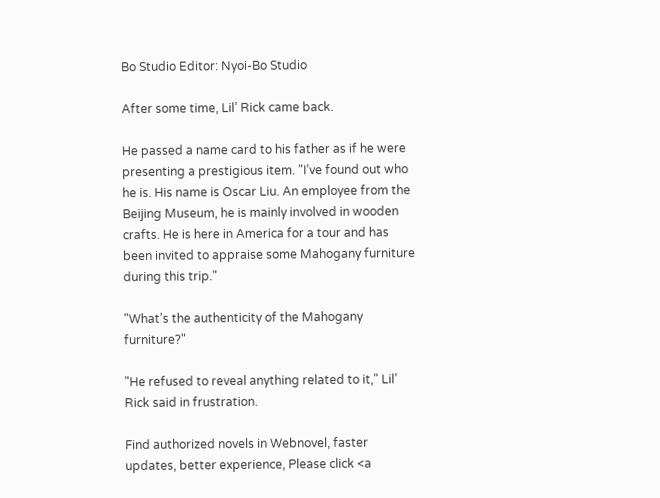Bo Studio Editor: Nyoi-Bo Studio

After some time, Lil’ Rick came back.

He passed a name card to his father as if he were presenting a prestigious item. "I’ve found out who he is. His name is Oscar Liu. An employee from the Beijing Museum, he is mainly involved in wooden crafts. He is here in America for a tour and has been invited to appraise some Mahogany furniture during this trip."

"What’s the authenticity of the Mahogany furniture?"

"He refused to reveal anything related to it," Lil’ Rick said in frustration.

Find authorized novels in Webnovel, faster updates, better experience, Please click <a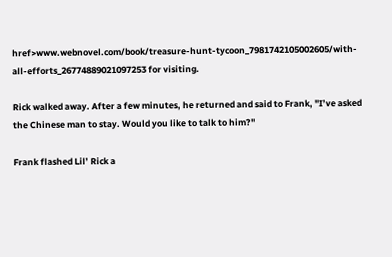href>www.webnovel.com/book/treasure-hunt-tycoon_7981742105002605/with-all-efforts_26774889021097253 for visiting.

Rick walked away. After a few minutes, he returned and said to Frank, "I’ve asked the Chinese man to stay. Would you like to talk to him?"

Frank flashed Lil’ Rick a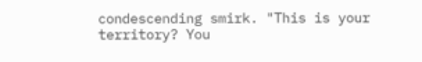condescending smirk. "This is your territory? You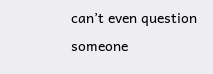can’t even question someone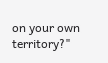on your own territory?"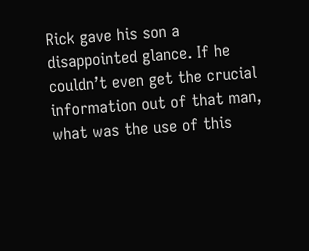Rick gave his son a disappointed glance. If he couldn’t even get the crucial information out of that man, what was the use of this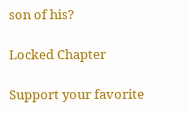son of his?

Locked Chapter

Support your favorite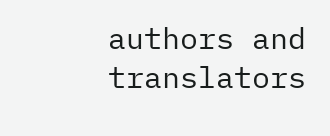authors and translators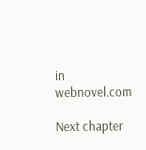in webnovel.com

Next chapter